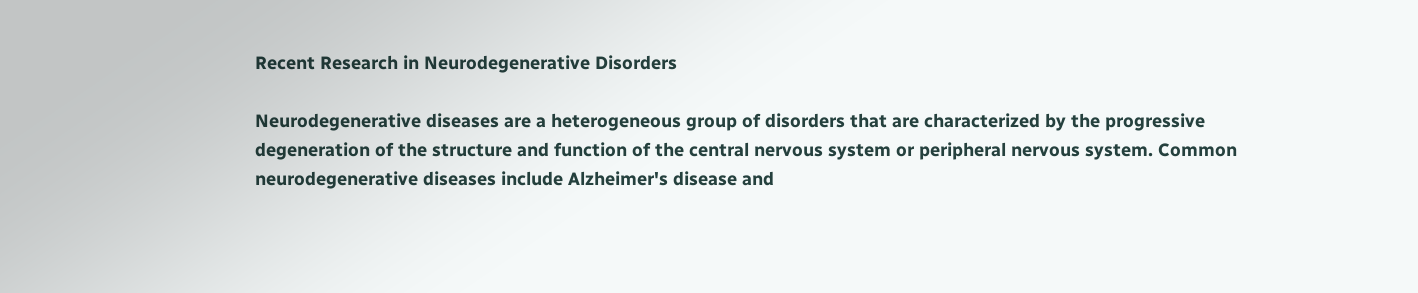Recent Research in Neurodegenerative Disorders

Neurodegenerative diseases are a heterogeneous group of disorders that are characterized by the progressive degeneration of the structure and function of the central nervous system or peripheral nervous system. Common neurodegenerative diseases include Alzheimer's disease and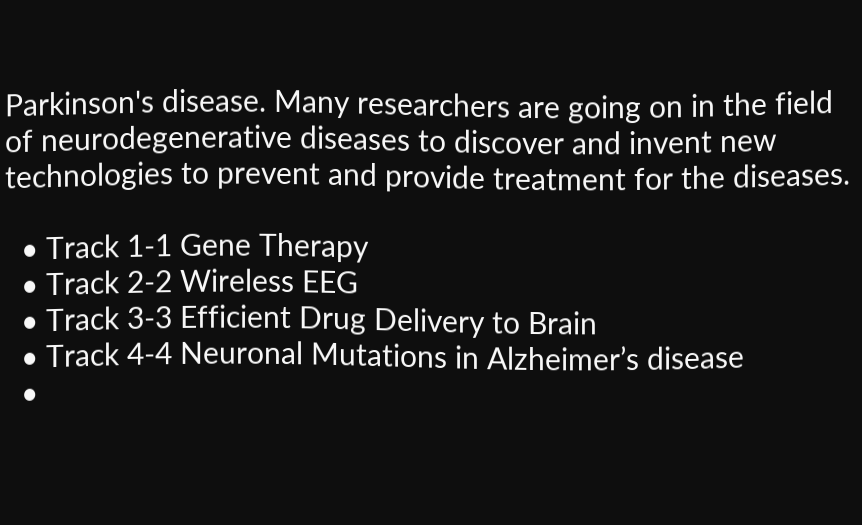Parkinson's disease. Many researchers are going on in the field of neurodegenerative diseases to discover and invent new technologies to prevent and provide treatment for the diseases.

  • Track 1-1 Gene Therapy
  • Track 2-2 Wireless EEG
  • Track 3-3 Efficient Drug Delivery to Brain
  • Track 4-4 Neuronal Mutations in Alzheimer’s disease
  •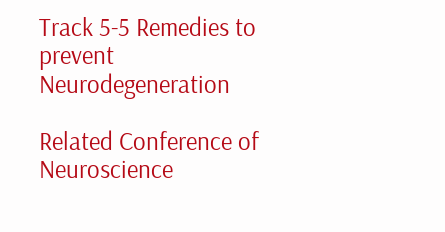Track 5-5 Remedies to prevent Neurodegeneration

Related Conference of Neuroscience